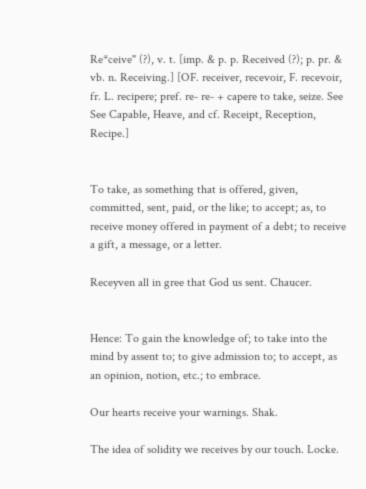Re*ceive" (?), v. t. [imp. & p. p. Received (?); p. pr. & vb. n. Receiving.] [OF. receiver, recevoir, F. recevoir, fr. L. recipere; pref. re- re- + capere to take, seize. See See Capable, Heave, and cf. Receipt, Reception, Recipe.]


To take, as something that is offered, given, committed, sent, paid, or the like; to accept; as, to receive money offered in payment of a debt; to receive a gift, a message, or a letter.

Receyven all in gree that God us sent. Chaucer.


Hence: To gain the knowledge of; to take into the mind by assent to; to give admission to; to accept, as an opinion, notion, etc.; to embrace.

Our hearts receive your warnings. Shak.

The idea of solidity we receives by our touch. Locke.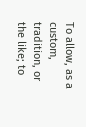To allow, as a custom, tradition, or the like; to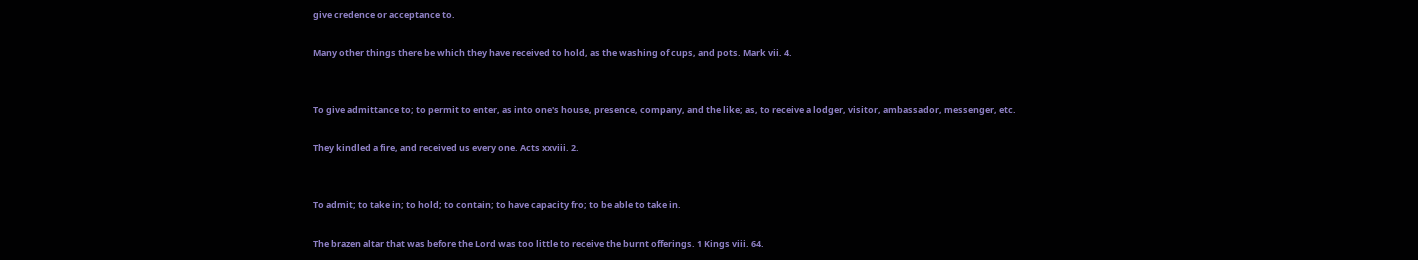give credence or acceptance to.

Many other things there be which they have received to hold, as the washing of cups, and pots. Mark vii. 4.


To give admittance to; to permit to enter, as into one's house, presence, company, and the like; as, to receive a lodger, visitor, ambassador, messenger, etc.

They kindled a fire, and received us every one. Acts xxviii. 2.


To admit; to take in; to hold; to contain; to have capacity fro; to be able to take in.

The brazen altar that was before the Lord was too little to receive the burnt offerings. 1 Kings viii. 64.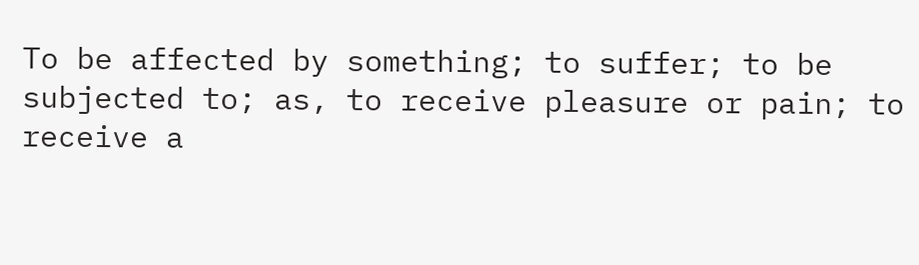To be affected by something; to suffer; to be subjected to; as, to receive pleasure or pain; to receive a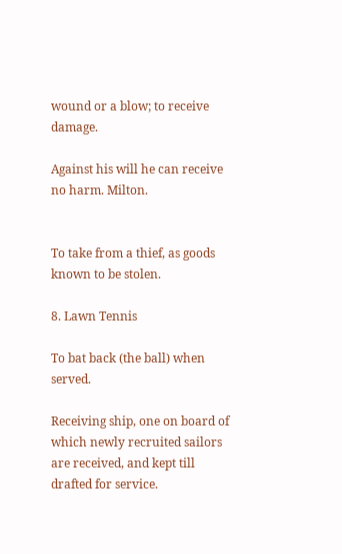wound or a blow; to receive damage.

Against his will he can receive no harm. Milton.


To take from a thief, as goods known to be stolen.

8. Lawn Tennis

To bat back (the ball) when served.

Receiving ship, one on board of which newly recruited sailors are received, and kept till drafted for service.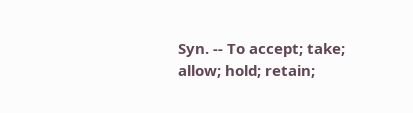Syn. -- To accept; take; allow; hold; retain;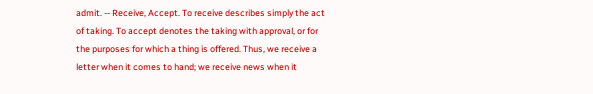admit. -- Receive, Accept. To receive describes simply the act of taking. To accept denotes the taking with approval, or for the purposes for which a thing is offered. Thus, we receive a letter when it comes to hand; we receive news when it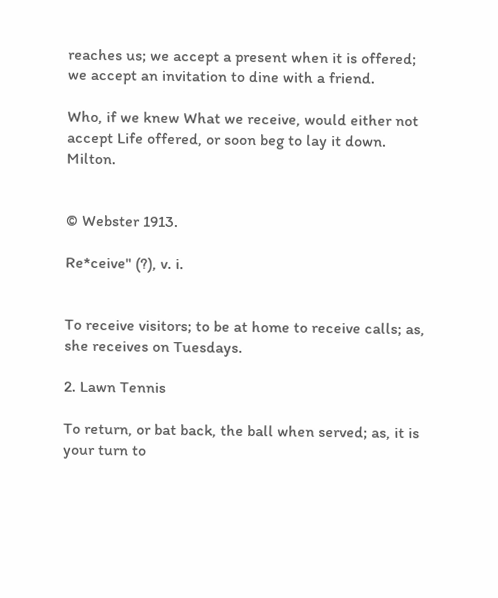reaches us; we accept a present when it is offered; we accept an invitation to dine with a friend.

Who, if we knew What we receive, would either not accept Life offered, or soon beg to lay it down. Milton.


© Webster 1913.

Re*ceive" (?), v. i.


To receive visitors; to be at home to receive calls; as, she receives on Tuesdays.

2. Lawn Tennis

To return, or bat back, the ball when served; as, it is your turn to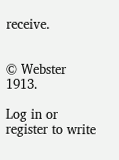receive.


© Webster 1913.

Log in or register to write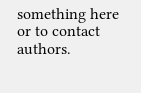something here or to contact authors.